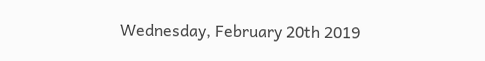Wednesday, February 20th 2019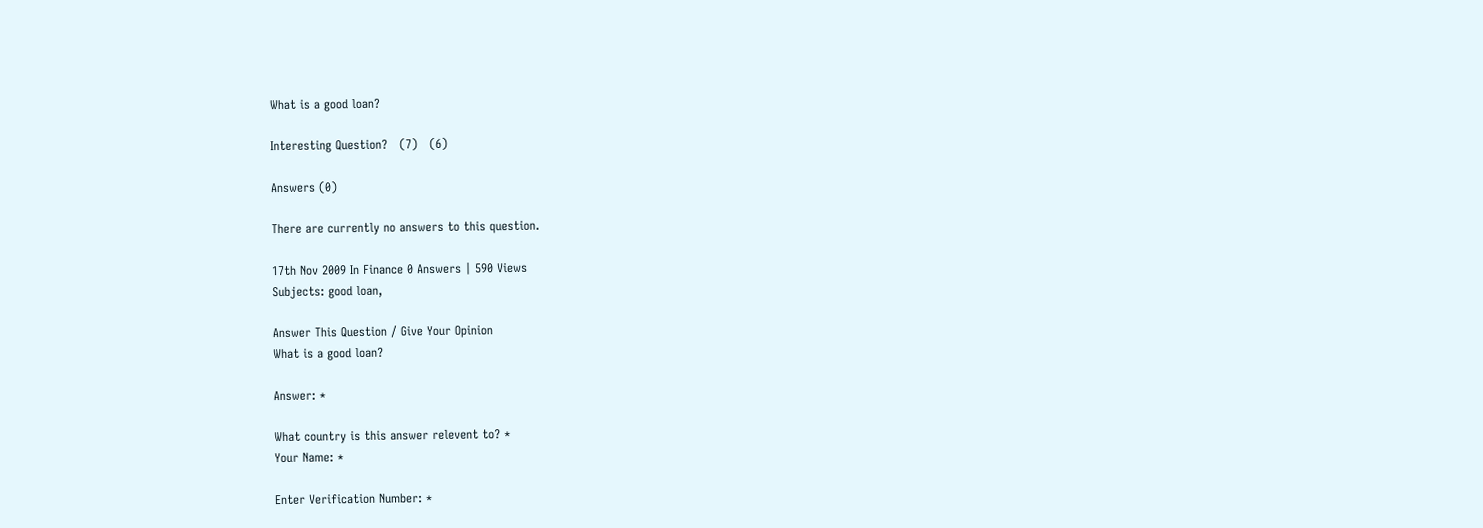What is a good loan?

Interesting Question?   (7)   (6)

Answers (0)

There are currently no answers to this question.

17th Nov 2009 In Finance 0 Answers | 590 Views
Subjects: good loan,

Answer This Question / Give Your Opinion
What is a good loan?

Answer: *

What country is this answer relevent to? *
Your Name: *

Enter Verification Number: *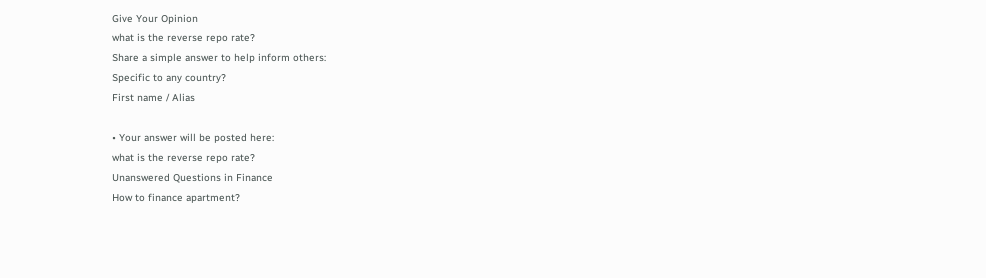Give Your Opinion
what is the reverse repo rate?
Share a simple answer to help inform others:
Specific to any country?
First name / Alias

• Your answer will be posted here:
what is the reverse repo rate?
Unanswered Questions in Finance
How to finance apartment?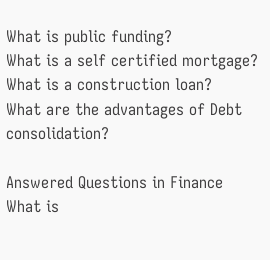What is public funding?
What is a self certified mortgage?
What is a construction loan?
What are the advantages of Debt consolidation?

Answered Questions in Finance
What is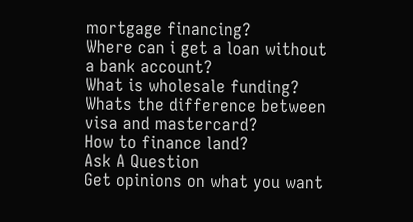mortgage financing?
Where can i get a loan without a bank account?
What is wholesale funding?
Whats the difference between visa and mastercard?
How to finance land?
Ask A Question
Get opinions on what you want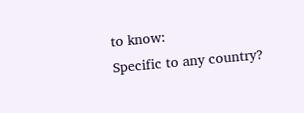to know:
Specific to any country?